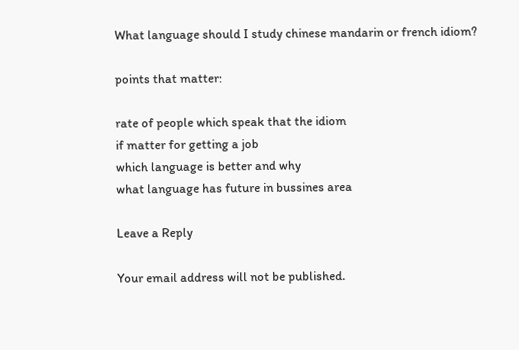What language should I study chinese mandarin or french idiom?

points that matter:

rate of people which speak that the idiom
if matter for getting a job
which language is better and why
what language has future in bussines area

Leave a Reply

Your email address will not be published.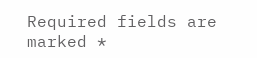Required fields are marked *